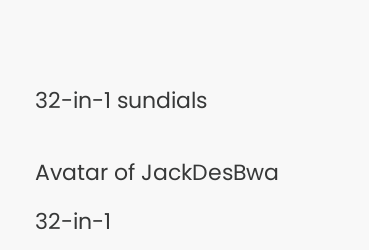32-in-1 sundials


Avatar of JackDesBwa

32-in-1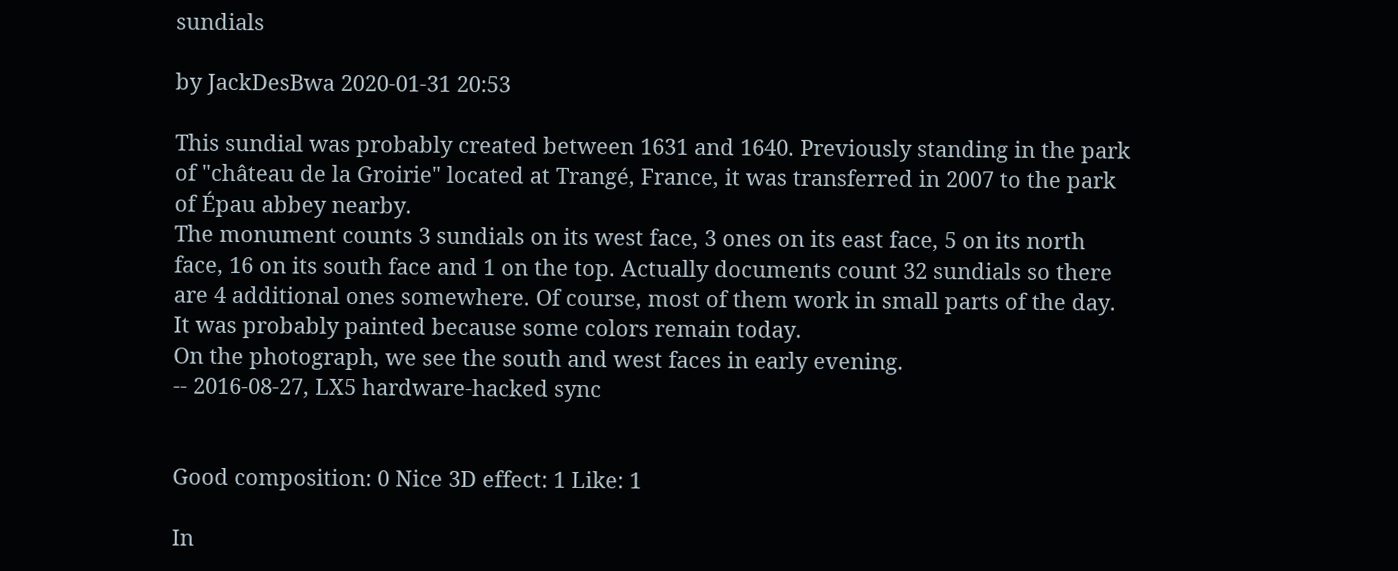sundials

by JackDesBwa 2020-01-31 20:53

This sundial was probably created between 1631 and 1640. Previously standing in the park of "château de la Groirie" located at Trangé, France, it was transferred in 2007 to the park of Épau abbey nearby.
The monument counts 3 sundials on its west face, 3 ones on its east face, 5 on its north face, 16 on its south face and 1 on the top. Actually documents count 32 sundials so there are 4 additional ones somewhere. Of course, most of them work in small parts of the day. It was probably painted because some colors remain today.
On the photograph, we see the south and west faces in early evening.
-- 2016-08-27, LX5 hardware-hacked sync


Good composition: 0 Nice 3D effect: 1 Like: 1

In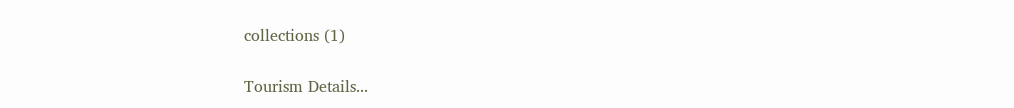collections (1)

Tourism Details...